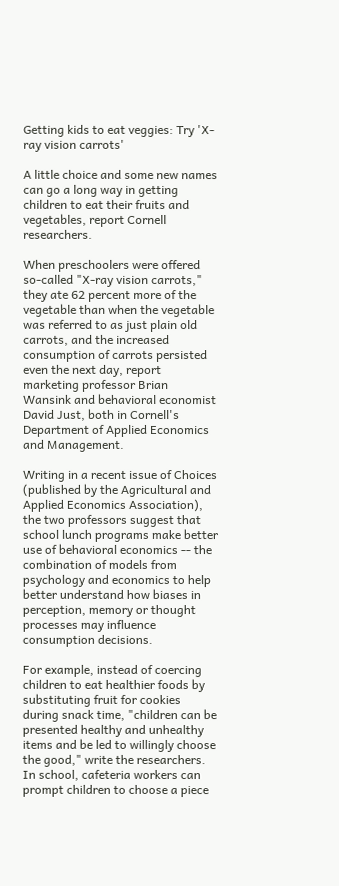Getting kids to eat veggies: Try 'X-ray vision carrots'

A little choice and some new names can go a long way in getting children to eat their fruits and vegetables, report Cornell researchers.

When preschoolers were offered so-called "X-ray vision carrots," they ate 62 percent more of the vegetable than when the vegetable was referred to as just plain old carrots, and the increased consumption of carrots persisted even the next day, report marketing professor Brian Wansink and behavioral economist David Just, both in Cornell's Department of Applied Economics and Management.

Writing in a recent issue of Choices (published by the Agricultural and Applied Economics Association), the two professors suggest that school lunch programs make better use of behavioral economics -- the combination of models from psychology and economics to help better understand how biases in perception, memory or thought processes may influence consumption decisions.

For example, instead of coercing children to eat healthier foods by substituting fruit for cookies during snack time, "children can be presented healthy and unhealthy items and be led to willingly choose the good," write the researchers. In school, cafeteria workers can prompt children to choose a piece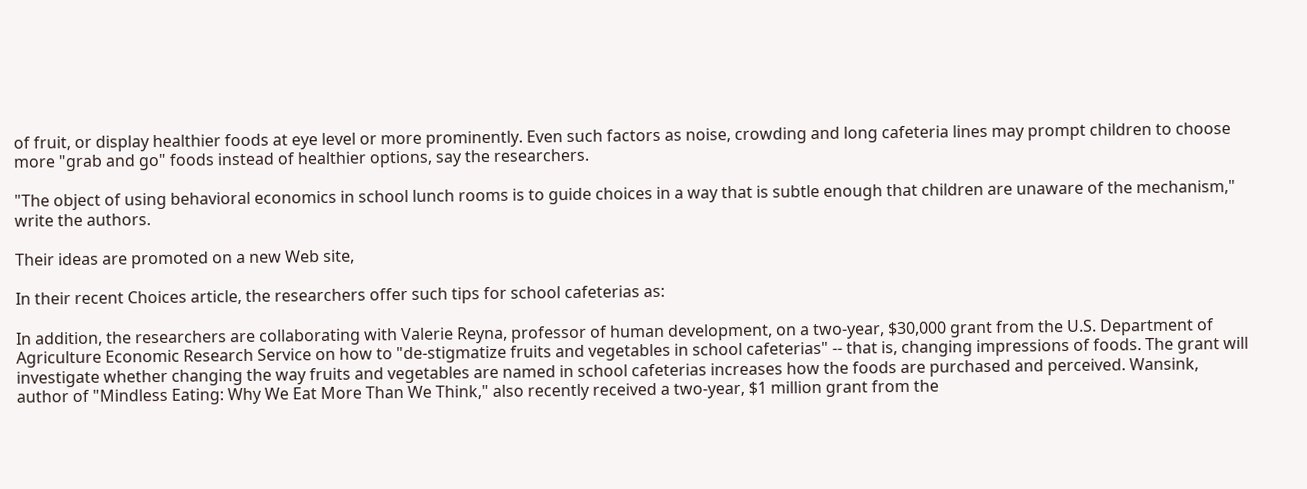of fruit, or display healthier foods at eye level or more prominently. Even such factors as noise, crowding and long cafeteria lines may prompt children to choose more "grab and go" foods instead of healthier options, say the researchers.

"The object of using behavioral economics in school lunch rooms is to guide choices in a way that is subtle enough that children are unaware of the mechanism," write the authors.

Their ideas are promoted on a new Web site,

In their recent Choices article, the researchers offer such tips for school cafeterias as:

In addition, the researchers are collaborating with Valerie Reyna, professor of human development, on a two-year, $30,000 grant from the U.S. Department of Agriculture Economic Research Service on how to "de-stigmatize fruits and vegetables in school cafeterias" -- that is, changing impressions of foods. The grant will investigate whether changing the way fruits and vegetables are named in school cafeterias increases how the foods are purchased and perceived. Wansink, author of "Mindless Eating: Why We Eat More Than We Think," also recently received a two-year, $1 million grant from the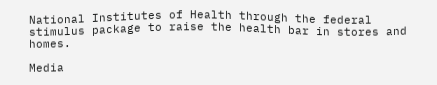National Institutes of Health through the federal stimulus package to raise the health bar in stores and homes.

Media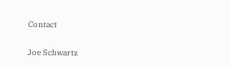Contact

Joe Schwartz